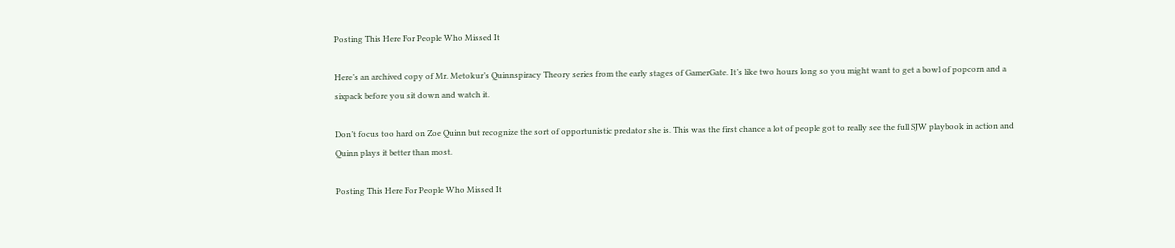Posting This Here For People Who Missed It

Here’s an archived copy of Mr. Metokur’s Quinnspiracy Theory series from the early stages of GamerGate. It’s like two hours long so you might want to get a bowl of popcorn and a sixpack before you sit down and watch it.

Don’t focus too hard on Zoe Quinn but recognize the sort of opportunistic predator she is. This was the first chance a lot of people got to really see the full SJW playbook in action and Quinn plays it better than most.

Posting This Here For People Who Missed It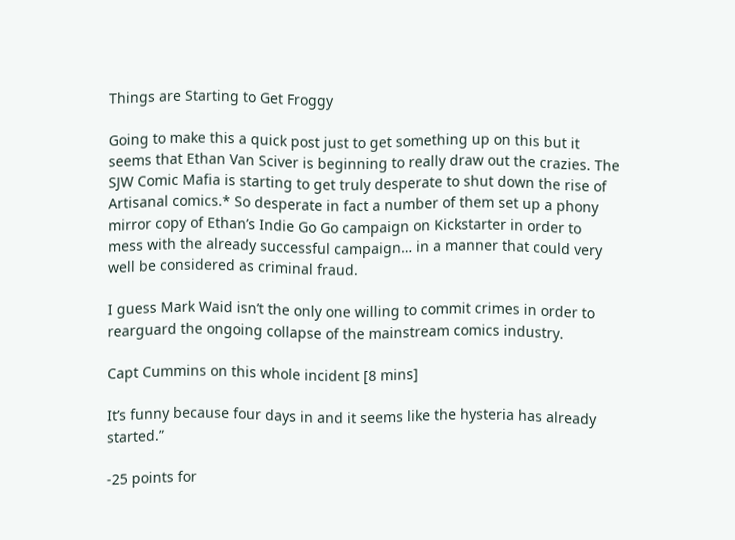Things are Starting to Get Froggy

Going to make this a quick post just to get something up on this but it seems that Ethan Van Sciver is beginning to really draw out the crazies. The SJW Comic Mafia is starting to get truly desperate to shut down the rise of Artisanal comics.* So desperate in fact a number of them set up a phony mirror copy of Ethan’s Indie Go Go campaign on Kickstarter in order to mess with the already successful campaign… in a manner that could very well be considered as criminal fraud.

I guess Mark Waid isn’t the only one willing to commit crimes in order to rearguard the ongoing collapse of the mainstream comics industry.

Capt Cummins on this whole incident [8 mins]

It’s funny because four days in and it seems like the hysteria has already started.”

-25 points for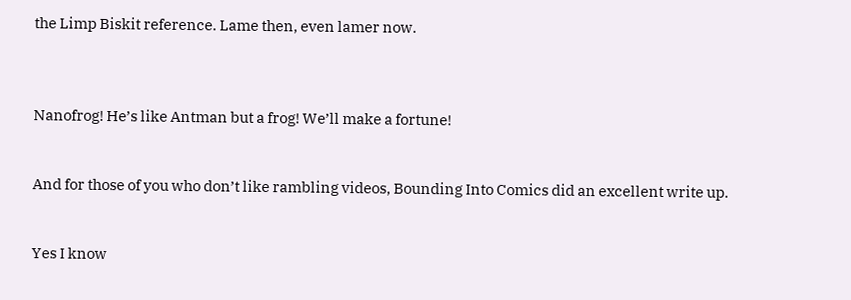the Limp Biskit reference. Lame then, even lamer now.



Nanofrog! He’s like Antman but a frog! We’ll make a fortune!


And for those of you who don’t like rambling videos, Bounding Into Comics did an excellent write up.


Yes I know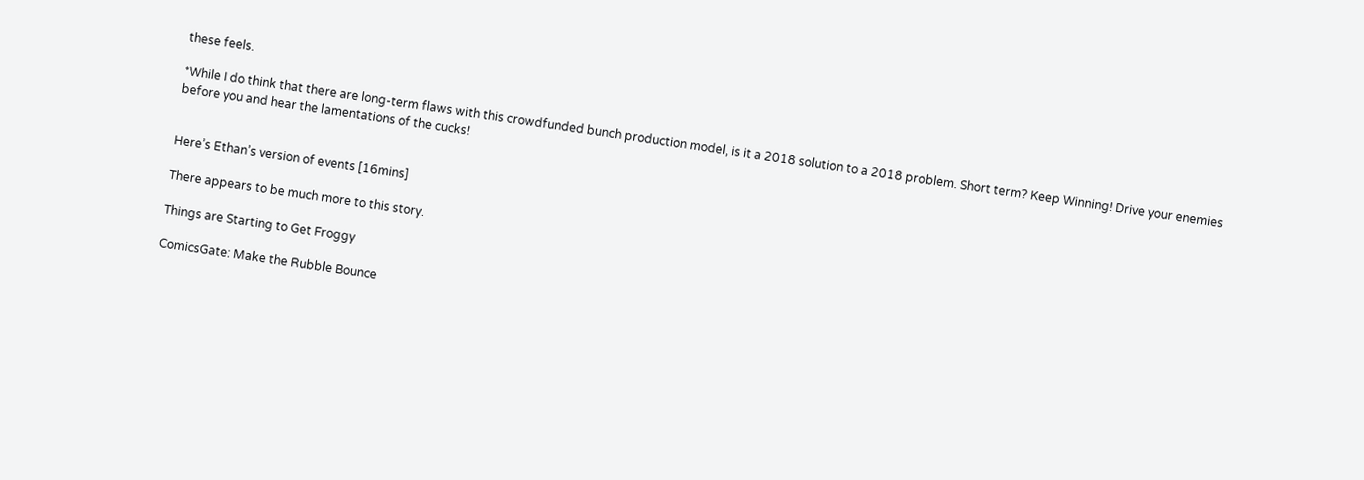these feels.

*While I do think that there are long-term flaws with this crowdfunded bunch production model, is it a 2018 solution to a 2018 problem. Short term? Keep Winning! Drive your enemies before you and hear the lamentations of the cucks!


Here’s Ethan’s version of events [16mins]

There appears to be much more to this story.

Things are Starting to Get Froggy

ComicsGate: Make the Rubble Bounce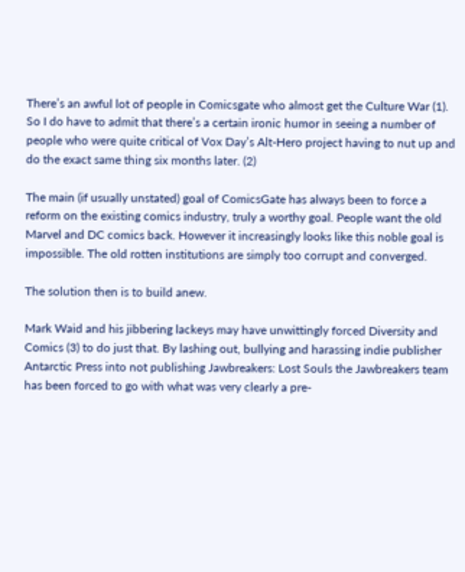There’s an awful lot of people in Comicsgate who almost get the Culture War (1). So I do have to admit that there’s a certain ironic humor in seeing a number of people who were quite critical of Vox Day’s Alt-Hero project having to nut up and do the exact same thing six months later. (2)

The main (if usually unstated) goal of ComicsGate has always been to force a reform on the existing comics industry, truly a worthy goal. People want the old Marvel and DC comics back. However it increasingly looks like this noble goal is impossible. The old rotten institutions are simply too corrupt and converged.

The solution then is to build anew.

Mark Waid and his jibbering lackeys may have unwittingly forced Diversity and Comics (3) to do just that. By lashing out, bullying and harassing indie publisher Antarctic Press into not publishing Jawbreakers: Lost Souls the Jawbreakers team has been forced to go with what was very clearly a pre-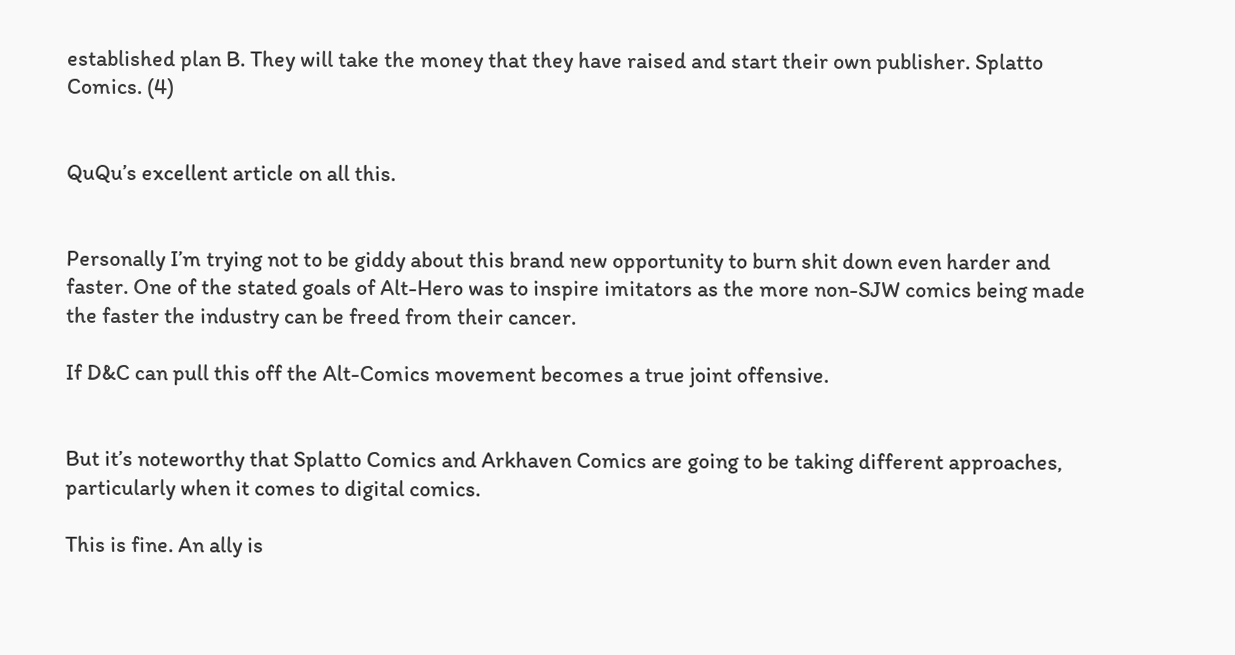established plan B. They will take the money that they have raised and start their own publisher. Splatto Comics. (4)


QuQu’s excellent article on all this.


Personally I’m trying not to be giddy about this brand new opportunity to burn shit down even harder and faster. One of the stated goals of Alt-Hero was to inspire imitators as the more non-SJW comics being made the faster the industry can be freed from their cancer.

If D&C can pull this off the Alt-Comics movement becomes a true joint offensive.


But it’s noteworthy that Splatto Comics and Arkhaven Comics are going to be taking different approaches, particularly when it comes to digital comics.

This is fine. An ally is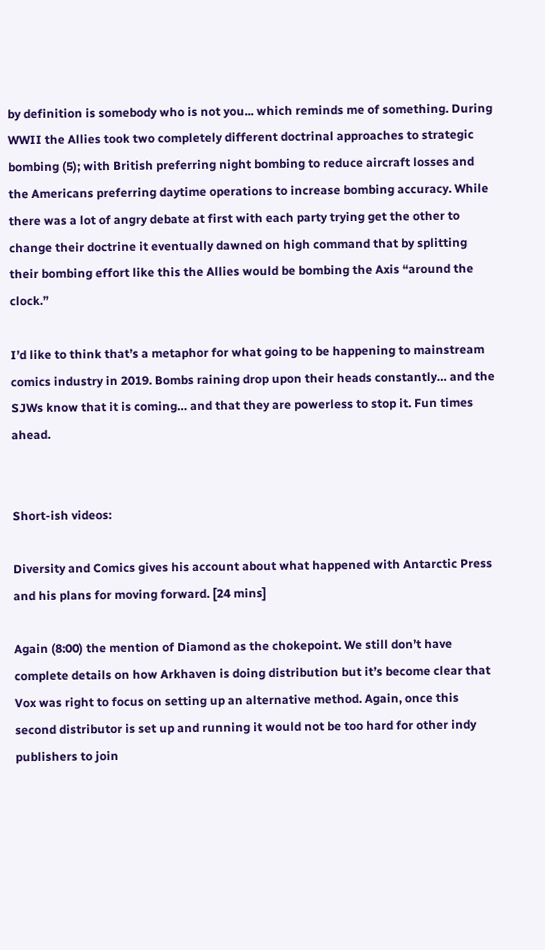by definition is somebody who is not you... which reminds me of something. During WWII the Allies took two completely different doctrinal approaches to strategic bombing (5); with British preferring night bombing to reduce aircraft losses and the Americans preferring daytime operations to increase bombing accuracy. While there was a lot of angry debate at first with each party trying get the other to change their doctrine it eventually dawned on high command that by splitting their bombing effort like this the Allies would be bombing the Axis “around the clock.”

I’d like to think that’s a metaphor for what going to be happening to mainstream comics industry in 2019. Bombs raining drop upon their heads constantly… and the SJWs know that it is coming… and that they are powerless to stop it. Fun times ahead.


Short-ish videos:

Diversity and Comics gives his account about what happened with Antarctic Press and his plans for moving forward. [24 mins]

Again (8:00) the mention of Diamond as the chokepoint. We still don’t have complete details on how Arkhaven is doing distribution but it’s become clear that Vox was right to focus on setting up an alternative method. Again, once this second distributor is set up and running it would not be too hard for other indy publishers to join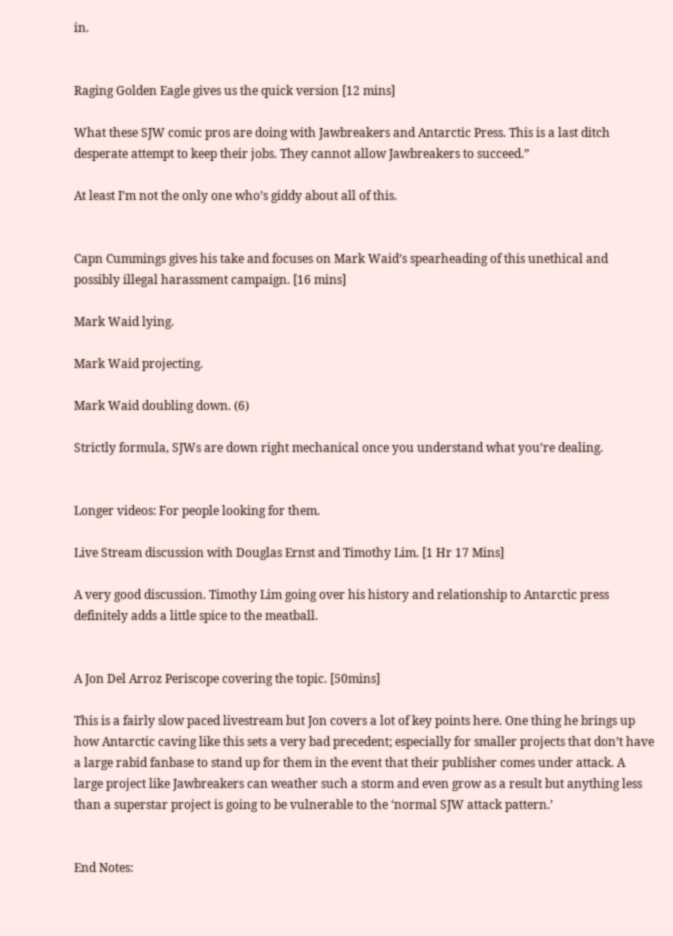in.


Raging Golden Eagle gives us the quick version [12 mins]

What these SJW comic pros are doing with Jawbreakers and Antarctic Press. This is a last ditch desperate attempt to keep their jobs. They cannot allow Jawbreakers to succeed.”

At least I’m not the only one who’s giddy about all of this.


Capn Cummings gives his take and focuses on Mark Waid’s spearheading of this unethical and possibly illegal harassment campaign. [16 mins]

Mark Waid lying.

Mark Waid projecting.

Mark Waid doubling down. (6)

Strictly formula, SJWs are down right mechanical once you understand what you’re dealing.


Longer videos: For people looking for them.

Live Stream discussion with Douglas Ernst and Timothy Lim. [1 Hr 17 Mins]

A very good discussion. Timothy Lim going over his history and relationship to Antarctic press definitely adds a little spice to the meatball.


A Jon Del Arroz Periscope covering the topic. [50mins]

This is a fairly slow paced livestream but Jon covers a lot of key points here. One thing he brings up how Antarctic caving like this sets a very bad precedent; especially for smaller projects that don’t have a large rabid fanbase to stand up for them in the event that their publisher comes under attack. A large project like Jawbreakers can weather such a storm and even grow as a result but anything less than a superstar project is going to be vulnerable to the ‘normal SJW attack pattern.’


End Notes: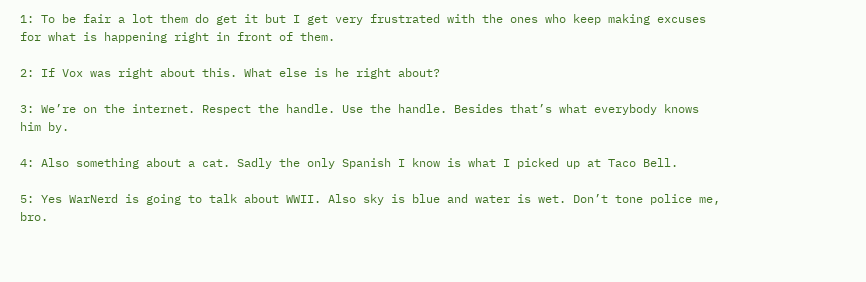1: To be fair a lot them do get it but I get very frustrated with the ones who keep making excuses for what is happening right in front of them.

2: If Vox was right about this. What else is he right about?

3: We’re on the internet. Respect the handle. Use the handle. Besides that’s what everybody knows him by.

4: Also something about a cat. Sadly the only Spanish I know is what I picked up at Taco Bell.

5: Yes WarNerd is going to talk about WWII. Also sky is blue and water is wet. Don’t tone police me, bro.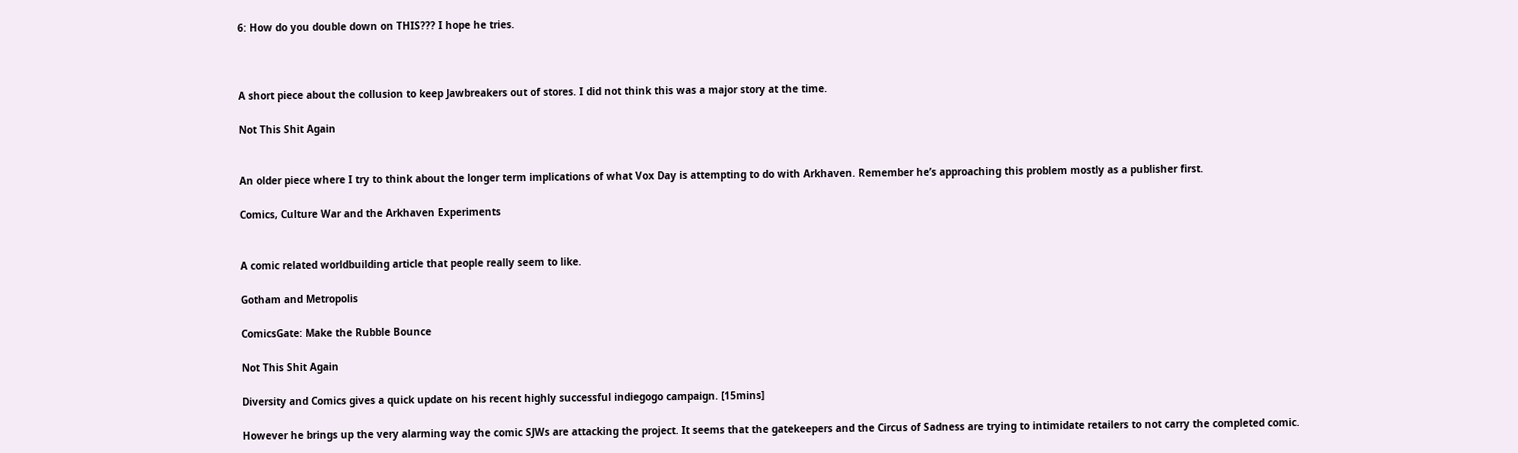6: How do you double down on THIS??? I hope he tries.



A short piece about the collusion to keep Jawbreakers out of stores. I did not think this was a major story at the time.

Not This Shit Again


An older piece where I try to think about the longer term implications of what Vox Day is attempting to do with Arkhaven. Remember he’s approaching this problem mostly as a publisher first.

Comics, Culture War and the Arkhaven Experiments


A comic related worldbuilding article that people really seem to like.

Gotham and Metropolis

ComicsGate: Make the Rubble Bounce

Not This Shit Again

Diversity and Comics gives a quick update on his recent highly successful indiegogo campaign. [15mins]

However he brings up the very alarming way the comic SJWs are attacking the project. It seems that the gatekeepers and the Circus of Sadness are trying to intimidate retailers to not carry the completed comic.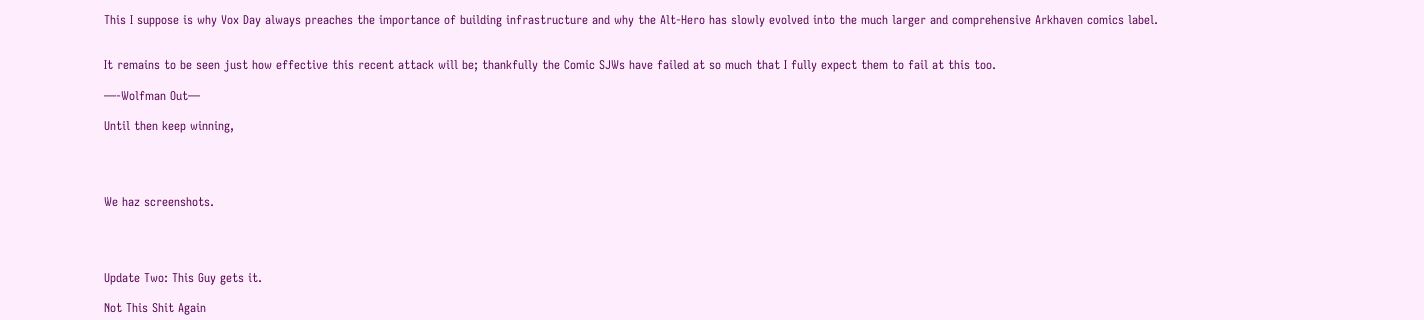This I suppose is why Vox Day always preaches the importance of building infrastructure and why the Alt-Hero has slowly evolved into the much larger and comprehensive Arkhaven comics label.


It remains to be seen just how effective this recent attack will be; thankfully the Comic SJWs have failed at so much that I fully expect them to fail at this too.

—-Wolfman Out—

Until then keep winning,




We haz screenshots.




Update Two: This Guy gets it.

Not This Shit Again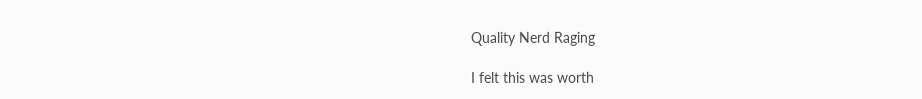Quality Nerd Raging

I felt this was worth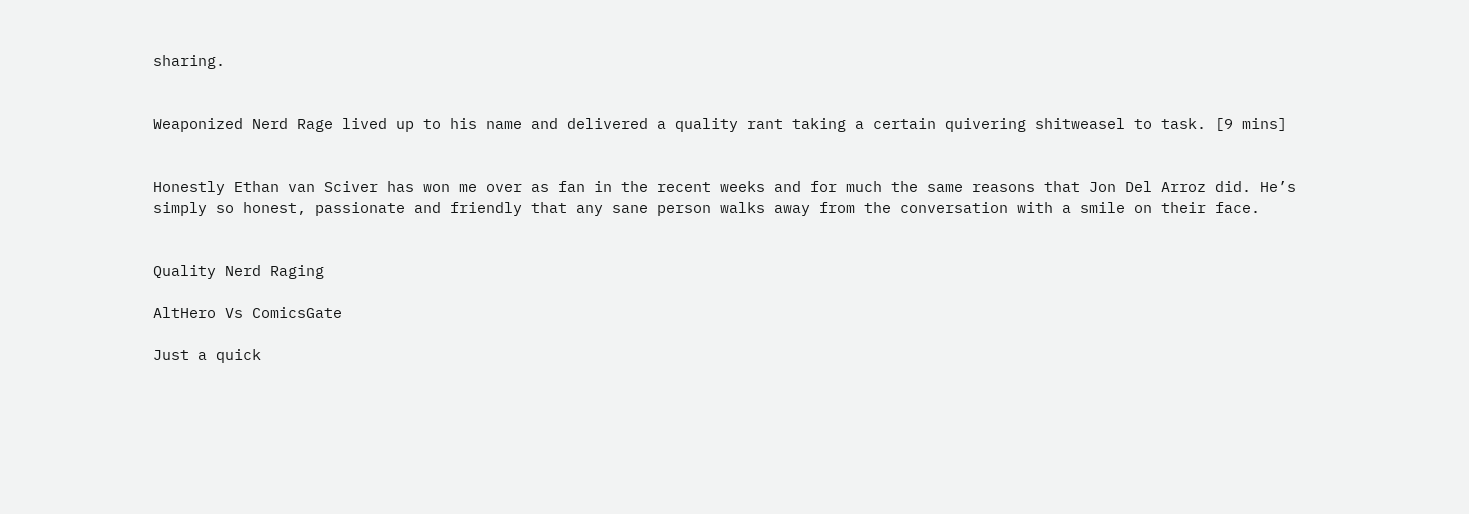sharing.


Weaponized Nerd Rage lived up to his name and delivered a quality rant taking a certain quivering shitweasel to task. [9 mins]


Honestly Ethan van Sciver has won me over as fan in the recent weeks and for much the same reasons that Jon Del Arroz did. He’s simply so honest, passionate and friendly that any sane person walks away from the conversation with a smile on their face.


Quality Nerd Raging

AltHero Vs ComicsGate

Just a quick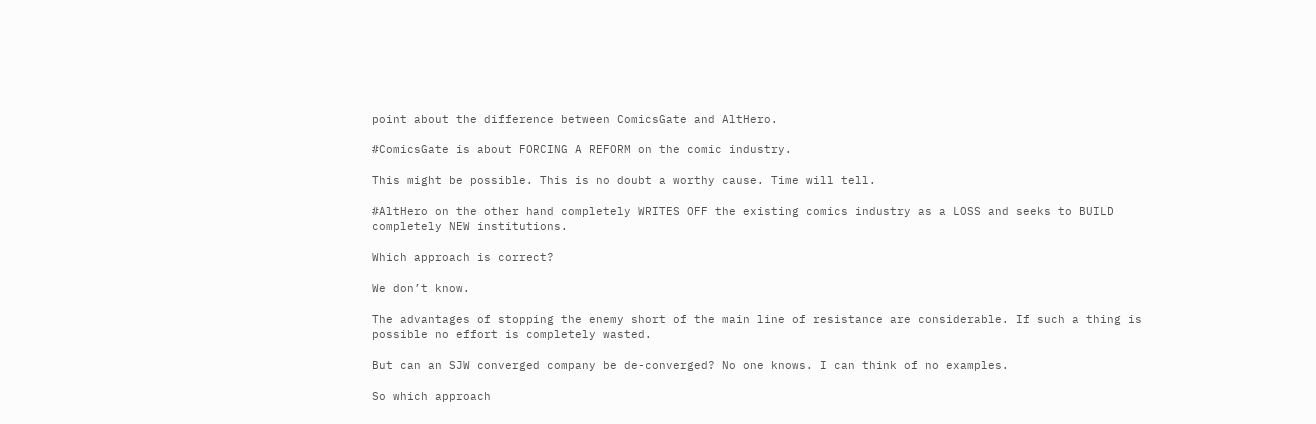point about the difference between ComicsGate and AltHero.

#ComicsGate is about FORCING A REFORM on the comic industry.

This might be possible. This is no doubt a worthy cause. Time will tell.

#AltHero on the other hand completely WRITES OFF the existing comics industry as a LOSS and seeks to BUILD completely NEW institutions.

Which approach is correct?

We don’t know.

The advantages of stopping the enemy short of the main line of resistance are considerable. If such a thing is possible no effort is completely wasted.

But can an SJW converged company be de-converged? No one knows. I can think of no examples.

So which approach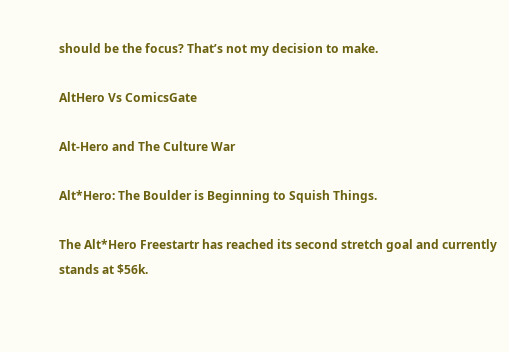should be the focus? That’s not my decision to make.

AltHero Vs ComicsGate

Alt-Hero and The Culture War

Alt*Hero: The Boulder is Beginning to Squish Things.

The Alt*Hero Freestartr has reached its second stretch goal and currently stands at $56k.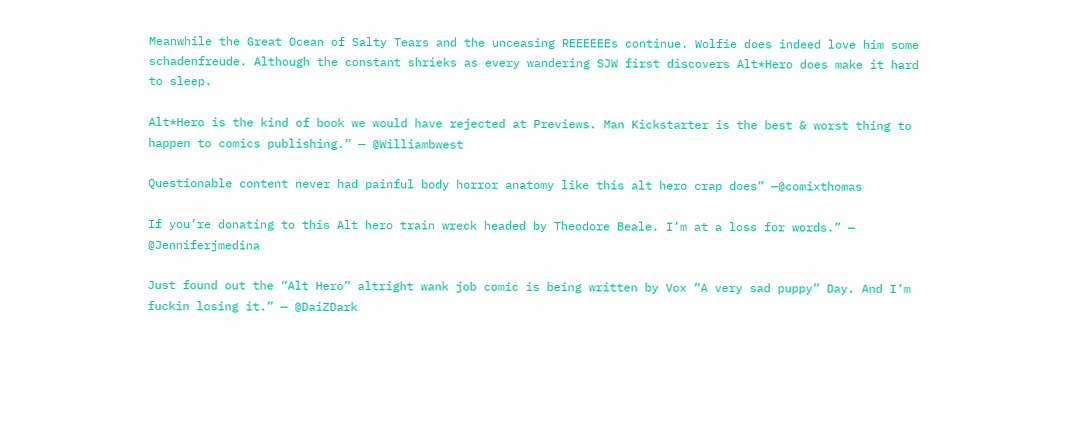Meanwhile the Great Ocean of Salty Tears and the unceasing REEEEEEs continue. Wolfie does indeed love him some schadenfreude. Although the constant shrieks as every wandering SJW first discovers Alt*Hero does make it hard to sleep.

Alt*Hero is the kind of book we would have rejected at Previews. Man Kickstarter is the best & worst thing to happen to comics publishing.” — @Williambwest

Questionable content never had painful body horror anatomy like this alt hero crap does” —@comixthomas

If you’re donating to this Alt hero train wreck headed by Theodore Beale. I’m at a loss for words.” — @Jenniferjmedina

Just found out the “Alt Hero” altright wank job comic is being written by Vox “A very sad puppy” Day. And I’m fuckin losing it.” — @DaiZDark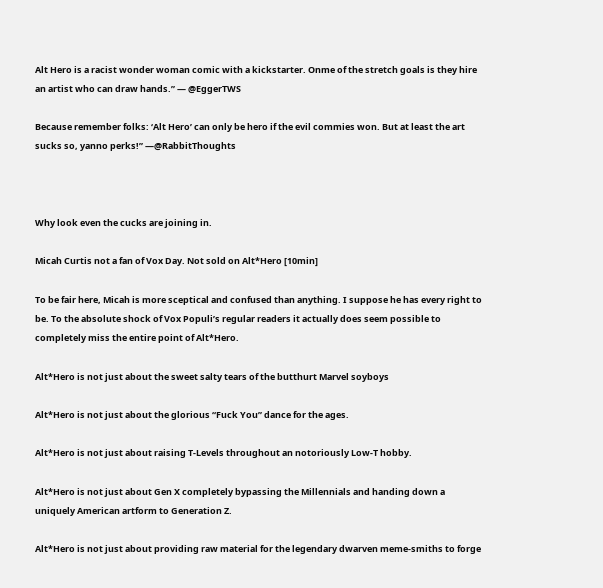Alt Hero is a racist wonder woman comic with a kickstarter. Onme of the stretch goals is they hire an artist who can draw hands.” — @EggerTWS

Because remember folks: ‘Alt Hero’ can only be hero if the evil commies won. But at least the art sucks so, yanno perks!” —@RabbitThoughts



Why look even the cucks are joining in.

Micah Curtis not a fan of Vox Day. Not sold on Alt*Hero [10min]

To be fair here, Micah is more sceptical and confused than anything. I suppose he has every right to be. To the absolute shock of Vox Populi’s regular readers it actually does seem possible to completely miss the entire point of Alt*Hero.

Alt*Hero is not just about the sweet salty tears of the butthurt Marvel soyboys

Alt*Hero is not just about the glorious “Fuck You” dance for the ages.

Alt*Hero is not just about raising T-Levels throughout an notoriously Low-T hobby.

Alt*Hero is not just about Gen X completely bypassing the Millennials and handing down a uniquely American artform to Generation Z.

Alt*Hero is not just about providing raw material for the legendary dwarven meme-smiths to forge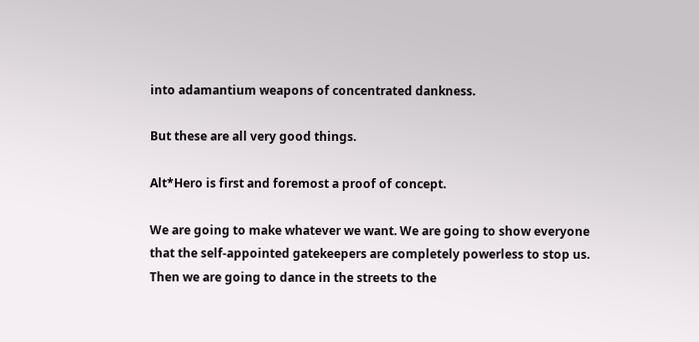into adamantium weapons of concentrated dankness.

But these are all very good things.

Alt*Hero is first and foremost a proof of concept.

We are going to make whatever we want. We are going to show everyone that the self-appointed gatekeepers are completely powerless to stop us. Then we are going to dance in the streets to the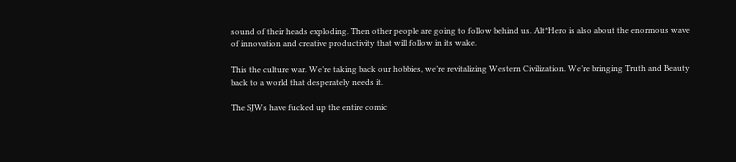sound of their heads exploding. Then other people are going to follow behind us. Alt*Hero is also about the enormous wave of innovation and creative productivity that will follow in its wake.

This the culture war. We’re taking back our hobbies, we’re revitalizing Western Civilization. We’re bringing Truth and Beauty back to a world that desperately needs it.

The SJWs have fucked up the entire comic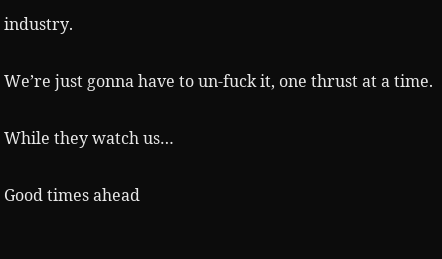industry.

We’re just gonna have to un-fuck it, one thrust at a time.

While they watch us…

Good times ahead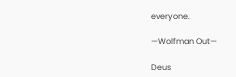everyone.

—Wolfman Out—

Deus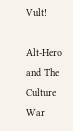Vult!

Alt-Hero and The Culture War